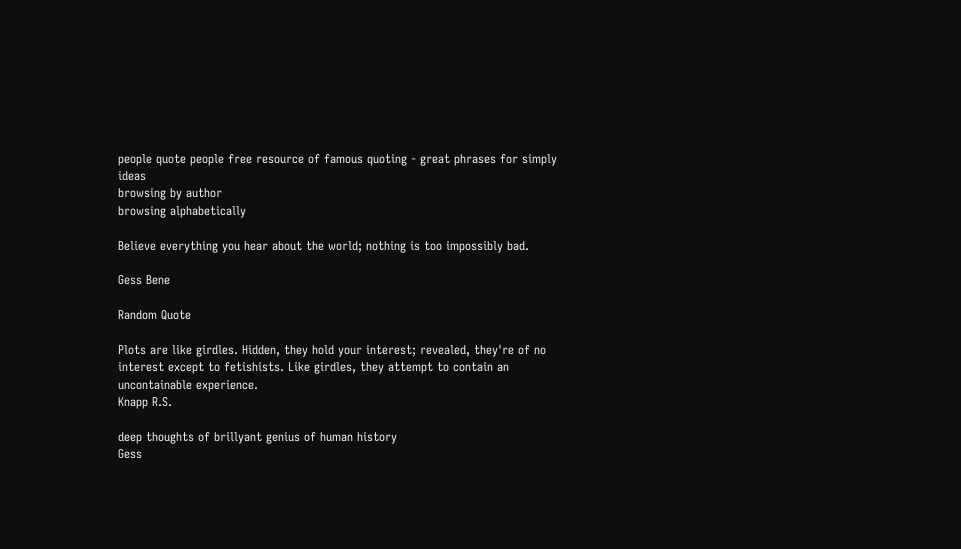people quote people free resource of famous quoting - great phrases for simply ideas
browsing by author
browsing alphabetically

Believe everything you hear about the world; nothing is too impossibly bad.

Gess Bene

Random Quote

Plots are like girdles. Hidden, they hold your interest; revealed, they're of no interest except to fetishists. Like girdles, they attempt to contain an uncontainable experience.
Knapp R.S.

deep thoughts of brillyant genius of human history
Gess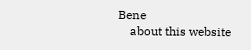Bene
    about this website